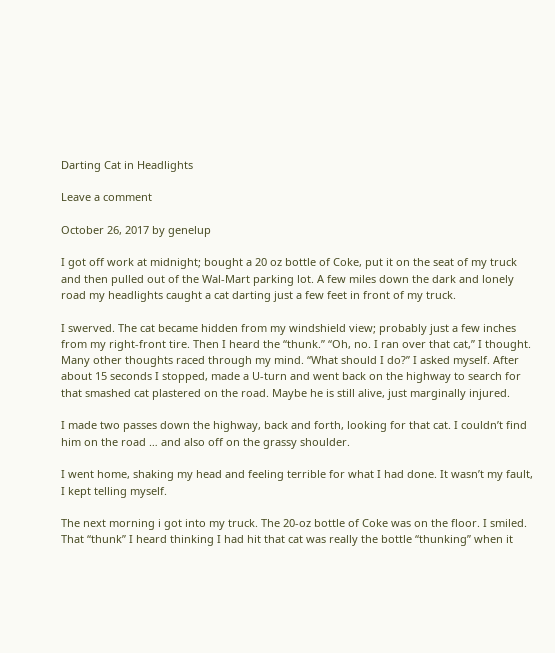Darting Cat in Headlights

Leave a comment

October 26, 2017 by genelup

I got off work at midnight; bought a 20 oz bottle of Coke, put it on the seat of my truck and then pulled out of the Wal-Mart parking lot. A few miles down the dark and lonely road my headlights caught a cat darting just a few feet in front of my truck.

I swerved. The cat became hidden from my windshield view; probably just a few inches from my right-front tire. Then I heard the “thunk.” “Oh, no. I ran over that cat,” I thought. Many other thoughts raced through my mind. “What should I do?” I asked myself. After about 15 seconds I stopped, made a U-turn and went back on the highway to search for that smashed cat plastered on the road. Maybe he is still alive, just marginally injured.

I made two passes down the highway, back and forth, looking for that cat. I couldn’t find him on the road … and also off on the grassy shoulder.

I went home, shaking my head and feeling terrible for what I had done. It wasn’t my fault, I kept telling myself.

The next morning i got into my truck. The 20-oz bottle of Coke was on the floor. I smiled. That “thunk” I heard thinking I had hit that cat was really the bottle “thunking” when it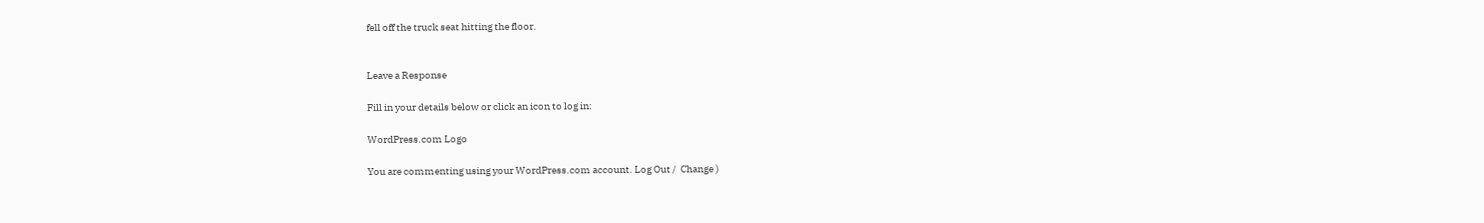fell off the truck seat hitting the floor.


Leave a Response

Fill in your details below or click an icon to log in:

WordPress.com Logo

You are commenting using your WordPress.com account. Log Out /  Change )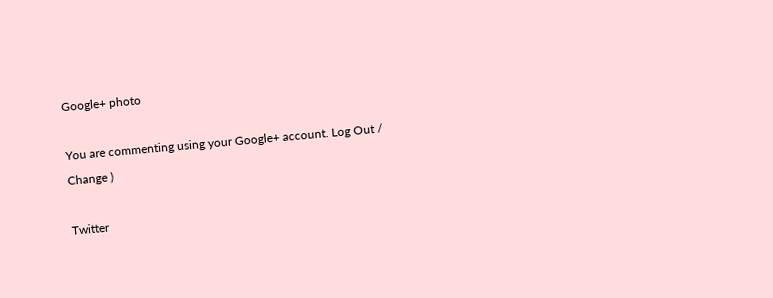Google+ photo

You are commenting using your Google+ account. Log Out /  Change )

Twitter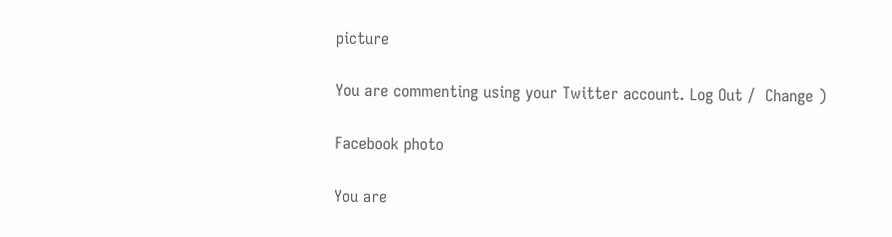picture

You are commenting using your Twitter account. Log Out /  Change )

Facebook photo

You are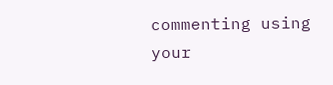commenting using your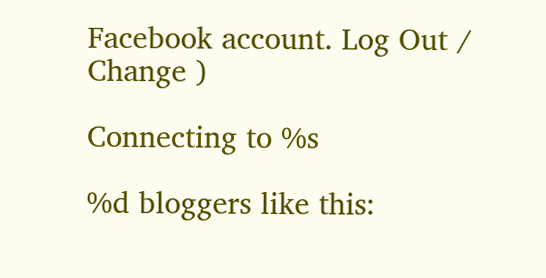Facebook account. Log Out /  Change )

Connecting to %s

%d bloggers like this: